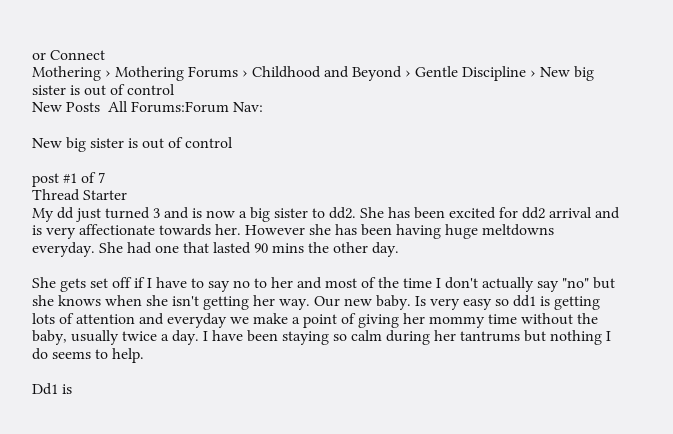or Connect
Mothering › Mothering Forums › Childhood and Beyond › Gentle Discipline › New big sister is out of control
New Posts  All Forums:Forum Nav:

New big sister is out of control

post #1 of 7
Thread Starter
My dd just turned 3 and is now a big sister to dd2. She has been excited for dd2 arrival and is very affectionate towards her. However she has been having huge meltdowns everyday. She had one that lasted 90 mins the other day.

She gets set off if I have to say no to her and most of the time I don't actually say "no" but she knows when she isn't getting her way. Our new baby. Is very easy so dd1 is getting lots of attention and everyday we make a point of giving her mommy time without the baby, usually twice a day. I have been staying so calm during her tantrums but nothing I do seems to help.

Dd1 is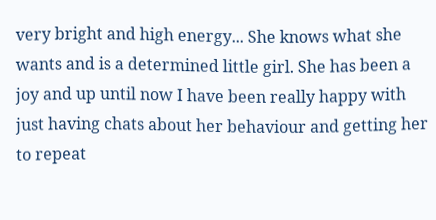very bright and high energy... She knows what she wants and is a determined little girl. She has been a joy and up until now I have been really happy with just having chats about her behaviour and getting her to repeat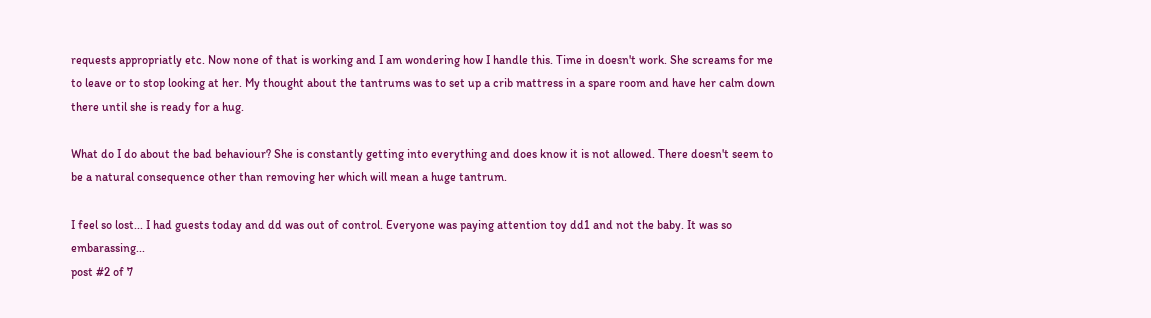requests appropriatly etc. Now none of that is working and I am wondering how I handle this. Time in doesn't work. She screams for me to leave or to stop looking at her. My thought about the tantrums was to set up a crib mattress in a spare room and have her calm down there until she is ready for a hug.

What do I do about the bad behaviour? She is constantly getting into everything and does know it is not allowed. There doesn't seem to be a natural consequence other than removing her which will mean a huge tantrum.

I feel so lost... I had guests today and dd was out of control. Everyone was paying attention toy dd1 and not the baby. It was so embarassing...
post #2 of 7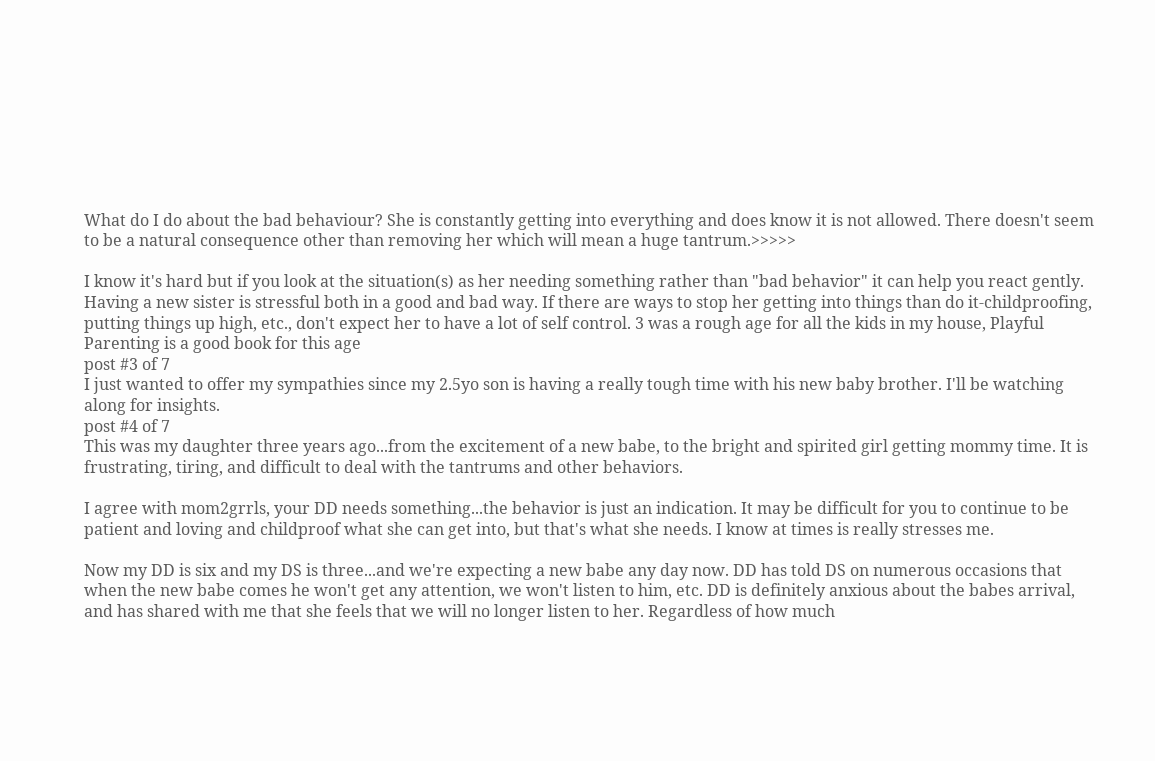What do I do about the bad behaviour? She is constantly getting into everything and does know it is not allowed. There doesn't seem to be a natural consequence other than removing her which will mean a huge tantrum.>>>>>

I know it's hard but if you look at the situation(s) as her needing something rather than "bad behavior" it can help you react gently. Having a new sister is stressful both in a good and bad way. If there are ways to stop her getting into things than do it-childproofing, putting things up high, etc., don't expect her to have a lot of self control. 3 was a rough age for all the kids in my house, Playful Parenting is a good book for this age
post #3 of 7
I just wanted to offer my sympathies since my 2.5yo son is having a really tough time with his new baby brother. I'll be watching along for insights.
post #4 of 7
This was my daughter three years ago...from the excitement of a new babe, to the bright and spirited girl getting mommy time. It is frustrating, tiring, and difficult to deal with the tantrums and other behaviors.

I agree with mom2grrls, your DD needs something...the behavior is just an indication. It may be difficult for you to continue to be patient and loving and childproof what she can get into, but that's what she needs. I know at times is really stresses me.

Now my DD is six and my DS is three...and we're expecting a new babe any day now. DD has told DS on numerous occasions that when the new babe comes he won't get any attention, we won't listen to him, etc. DD is definitely anxious about the babes arrival, and has shared with me that she feels that we will no longer listen to her. Regardless of how much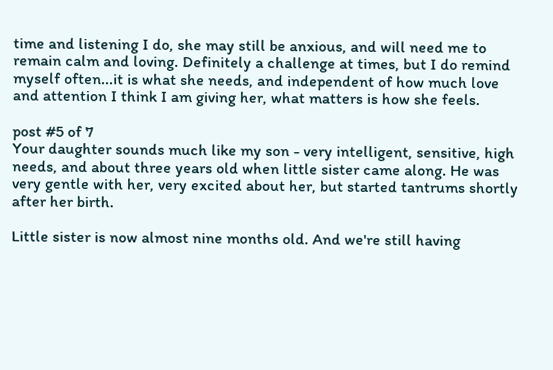time and listening I do, she may still be anxious, and will need me to remain calm and loving. Definitely a challenge at times, but I do remind myself often...it is what she needs, and independent of how much love and attention I think I am giving her, what matters is how she feels.

post #5 of 7
Your daughter sounds much like my son - very intelligent, sensitive, high needs, and about three years old when little sister came along. He was very gentle with her, very excited about her, but started tantrums shortly after her birth.

Little sister is now almost nine months old. And we're still having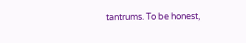tantrums. To be honest,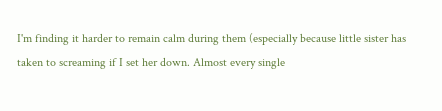I'm finding it harder to remain calm during them (especially because little sister has taken to screaming if I set her down. Almost every single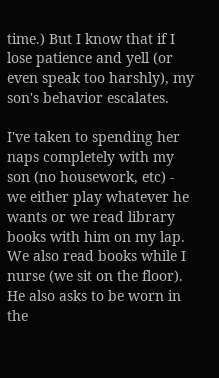time.) But I know that if I lose patience and yell (or even speak too harshly), my son's behavior escalates.

I've taken to spending her naps completely with my son (no housework, etc) - we either play whatever he wants or we read library books with him on my lap. We also read books while I nurse (we sit on the floor). He also asks to be worn in the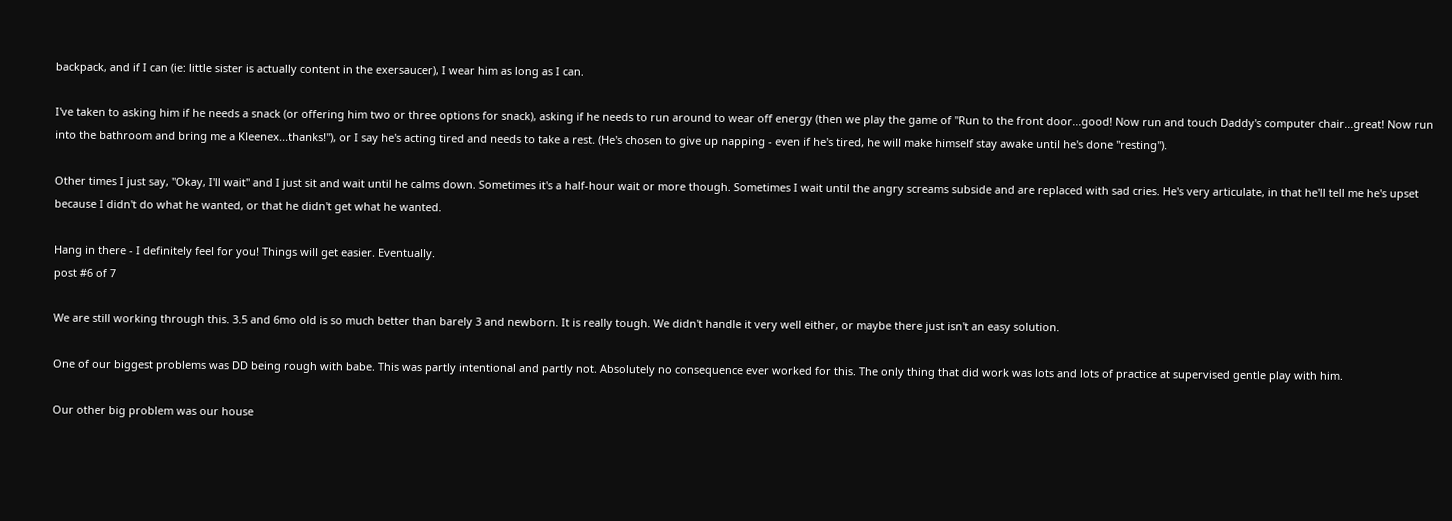backpack, and if I can (ie: little sister is actually content in the exersaucer), I wear him as long as I can.

I've taken to asking him if he needs a snack (or offering him two or three options for snack), asking if he needs to run around to wear off energy (then we play the game of "Run to the front door...good! Now run and touch Daddy's computer chair...great! Now run into the bathroom and bring me a Kleenex...thanks!"), or I say he's acting tired and needs to take a rest. (He's chosen to give up napping - even if he's tired, he will make himself stay awake until he's done "resting").

Other times I just say, "Okay, I'll wait" and I just sit and wait until he calms down. Sometimes it's a half-hour wait or more though. Sometimes I wait until the angry screams subside and are replaced with sad cries. He's very articulate, in that he'll tell me he's upset because I didn't do what he wanted, or that he didn't get what he wanted.

Hang in there - I definitely feel for you! Things will get easier. Eventually.
post #6 of 7

We are still working through this. 3.5 and 6mo old is so much better than barely 3 and newborn. It is really tough. We didn't handle it very well either, or maybe there just isn't an easy solution.

One of our biggest problems was DD being rough with babe. This was partly intentional and partly not. Absolutely no consequence ever worked for this. The only thing that did work was lots and lots of practice at supervised gentle play with him.

Our other big problem was our house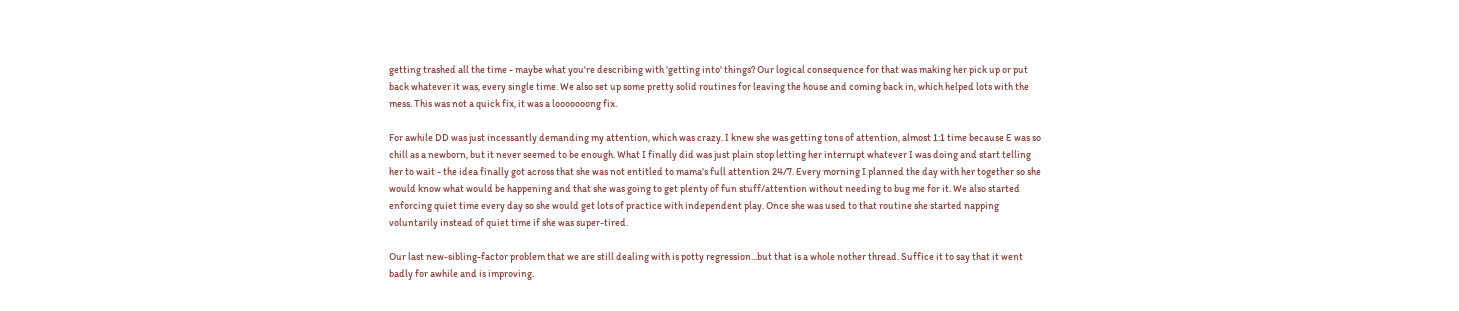getting trashed all the time - maybe what you're describing with 'getting into' things? Our logical consequence for that was making her pick up or put back whatever it was, every single time. We also set up some pretty solid routines for leaving the house and coming back in, which helped lots with the mess. This was not a quick fix, it was a looooooong fix.

For awhile DD was just incessantly demanding my attention, which was crazy. I knew she was getting tons of attention, almost 1:1 time because E was so chill as a newborn, but it never seemed to be enough. What I finally did was just plain stop letting her interrupt whatever I was doing and start telling her to wait - the idea finally got across that she was not entitled to mama's full attention 24/7. Every morning I planned the day with her together so she would know what would be happening and that she was going to get plenty of fun stuff/attention without needing to bug me for it. We also started enforcing quiet time every day so she would get lots of practice with independent play. Once she was used to that routine she started napping voluntarily instead of quiet time if she was super-tired.

Our last new-sibling-factor problem that we are still dealing with is potty regression...but that is a whole nother thread. Suffice it to say that it went badly for awhile and is improving.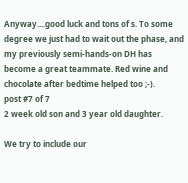Anyway....good luck and tons of s. To some degree we just had to wait out the phase, and my previously semi-hands-on DH has become a great teammate. Red wine and chocolate after bedtime helped too ;-).
post #7 of 7
2 week old son and 3 year old daughter.

We try to include our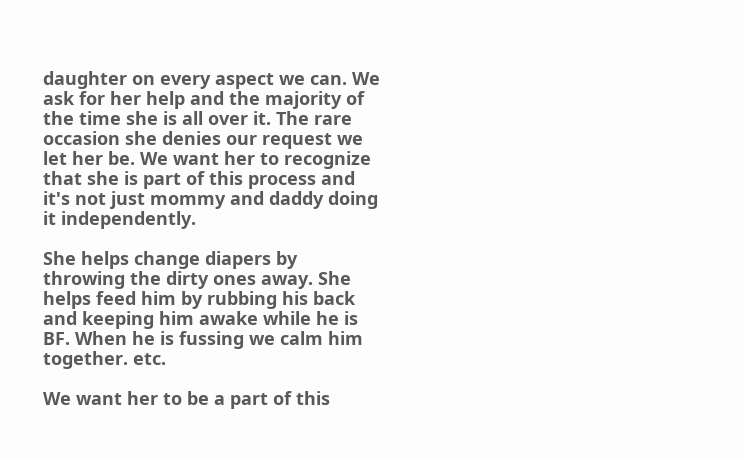daughter on every aspect we can. We ask for her help and the majority of the time she is all over it. The rare occasion she denies our request we let her be. We want her to recognize that she is part of this process and it's not just mommy and daddy doing it independently.

She helps change diapers by throwing the dirty ones away. She helps feed him by rubbing his back and keeping him awake while he is BF. When he is fussing we calm him together. etc.

We want her to be a part of this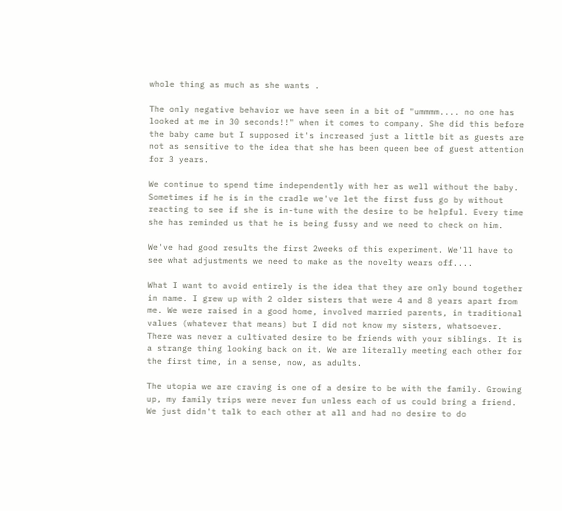whole thing as much as she wants .

The only negative behavior we have seen in a bit of "ummmm.... no one has looked at me in 30 seconds!!" when it comes to company. She did this before the baby came but I supposed it's increased just a little bit as guests are not as sensitive to the idea that she has been queen bee of guest attention for 3 years.

We continue to spend time independently with her as well without the baby. Sometimes if he is in the cradle we've let the first fuss go by without reacting to see if she is in-tune with the desire to be helpful. Every time she has reminded us that he is being fussy and we need to check on him.

We've had good results the first 2weeks of this experiment. We'll have to see what adjustments we need to make as the novelty wears off....

What I want to avoid entirely is the idea that they are only bound together in name. I grew up with 2 older sisters that were 4 and 8 years apart from me. We were raised in a good home, involved married parents, in traditional values (whatever that means) but I did not know my sisters, whatsoever. There was never a cultivated desire to be friends with your siblings. It is a strange thing looking back on it. We are literally meeting each other for the first time, in a sense, now, as adults.

The utopia we are craving is one of a desire to be with the family. Growing up, my family trips were never fun unless each of us could bring a friend. We just didn't talk to each other at all and had no desire to do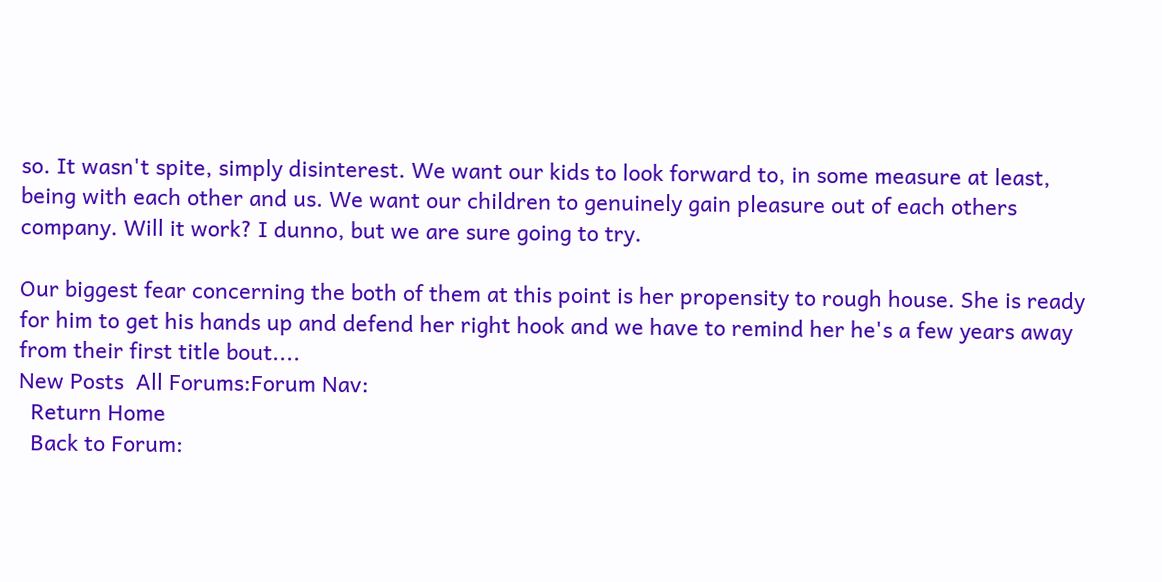so. It wasn't spite, simply disinterest. We want our kids to look forward to, in some measure at least, being with each other and us. We want our children to genuinely gain pleasure out of each others company. Will it work? I dunno, but we are sure going to try.

Our biggest fear concerning the both of them at this point is her propensity to rough house. She is ready for him to get his hands up and defend her right hook and we have to remind her he's a few years away from their first title bout....
New Posts  All Forums:Forum Nav:
  Return Home
  Back to Forum: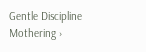Gentle Discipline
Mothering ›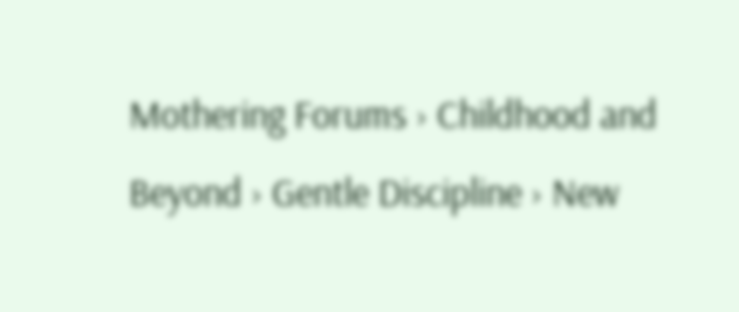Mothering Forums › Childhood and Beyond › Gentle Discipline › New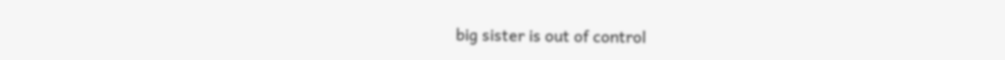big sister is out of control